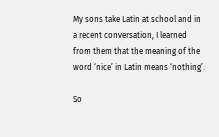My sons take Latin at school and in a recent conversation, I learned from them that the meaning of the word ‘nice’ in Latin means ‘nothing’.

So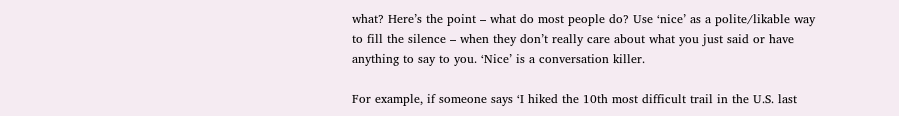what? Here’s the point – what do most people do? Use ‘nice’ as a polite/likable way to fill the silence – when they don’t really care about what you just said or have anything to say to you. ‘Nice’ is a conversation killer.

For example, if someone says ‘I hiked the 10th most difficult trail in the U.S. last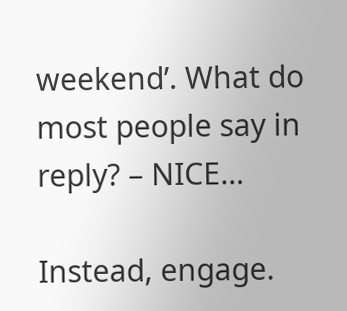weekend’. What do most people say in reply? – NICE…

Instead, engage.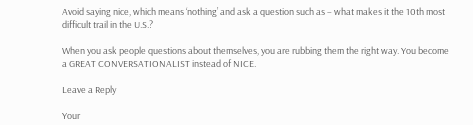Avoid saying nice, which means ‘nothing’ and ask a question such as – what makes it the 10th most difficult trail in the U.S.?

When you ask people questions about themselves, you are rubbing them the right way. You become a GREAT CONVERSATIONALIST instead of NICE.

Leave a Reply

Your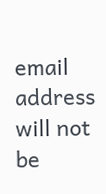email address will not be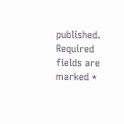published. Required fields are marked *